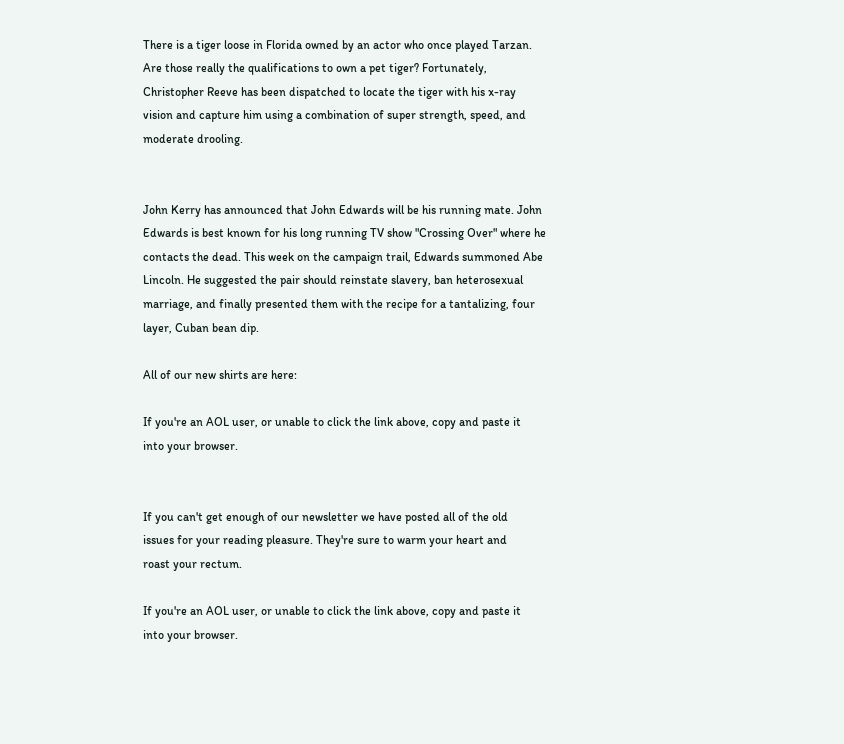There is a tiger loose in Florida owned by an actor who once played Tarzan.
Are those really the qualifications to own a pet tiger? Fortunately,
Christopher Reeve has been dispatched to locate the tiger with his x-ray
vision and capture him using a combination of super strength, speed, and
moderate drooling.


John Kerry has announced that John Edwards will be his running mate. John
Edwards is best known for his long running TV show "Crossing Over" where he
contacts the dead. This week on the campaign trail, Edwards summoned Abe
Lincoln. He suggested the pair should reinstate slavery, ban heterosexual
marriage, and finally presented them with the recipe for a tantalizing, four
layer, Cuban bean dip.

All of our new shirts are here:

If you're an AOL user, or unable to click the link above, copy and paste it
into your browser.


If you can't get enough of our newsletter we have posted all of the old
issues for your reading pleasure. They're sure to warm your heart and
roast your rectum.

If you're an AOL user, or unable to click the link above, copy and paste it
into your browser.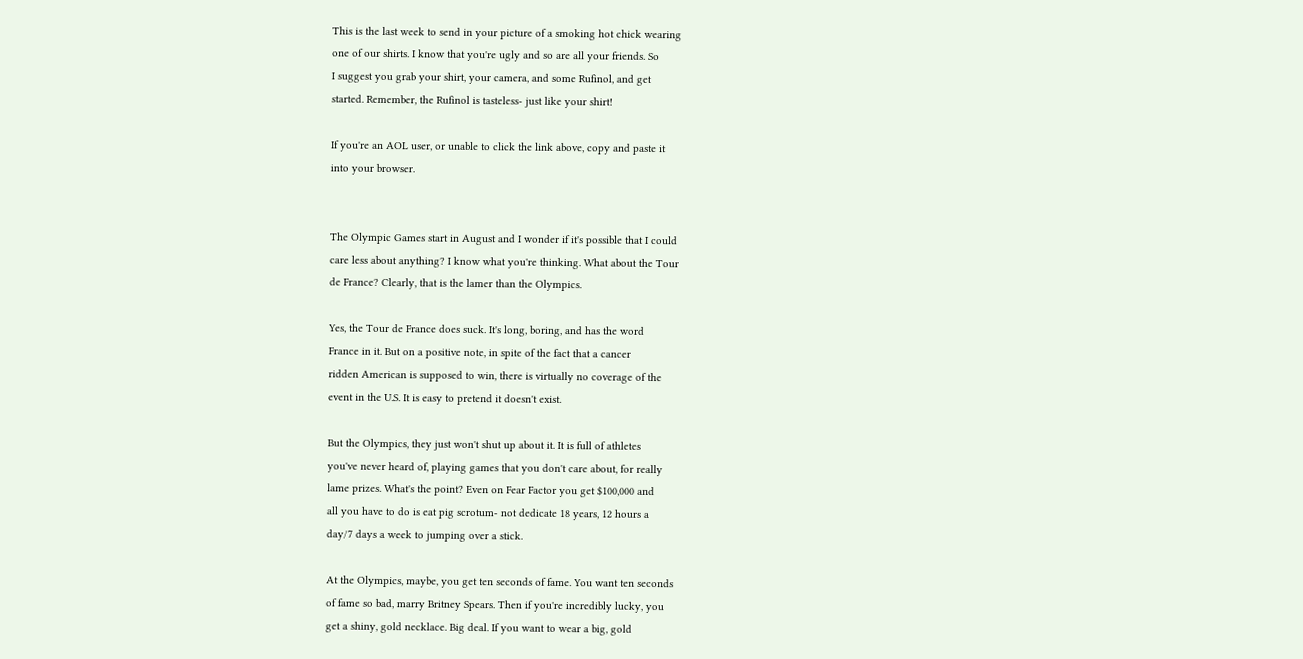This is the last week to send in your picture of a smoking hot chick wearing
one of our shirts. I know that you're ugly and so are all your friends. So
I suggest you grab your shirt, your camera, and some Rufinol, and get
started. Remember, the Rufinol is tasteless- just like your shirt!

If you're an AOL user, or unable to click the link above, copy and paste it
into your browser.


The Olympic Games start in August and I wonder if it's possible that I could
care less about anything? I know what you're thinking. What about the Tour
de France? Clearly, that is the lamer than the Olympics.

Yes, the Tour de France does suck. It's long, boring, and has the word
France in it. But on a positive note, in spite of the fact that a cancer
ridden American is supposed to win, there is virtually no coverage of the
event in the U.S. It is easy to pretend it doesn't exist.

But the Olympics, they just won't shut up about it. It is full of athletes
you've never heard of, playing games that you don't care about, for really
lame prizes. What's the point? Even on Fear Factor you get $100,000 and
all you have to do is eat pig scrotum- not dedicate 18 years, 12 hours a
day/7 days a week to jumping over a stick.

At the Olympics, maybe, you get ten seconds of fame. You want ten seconds
of fame so bad, marry Britney Spears. Then if you're incredibly lucky, you
get a shiny, gold necklace. Big deal. If you want to wear a big, gold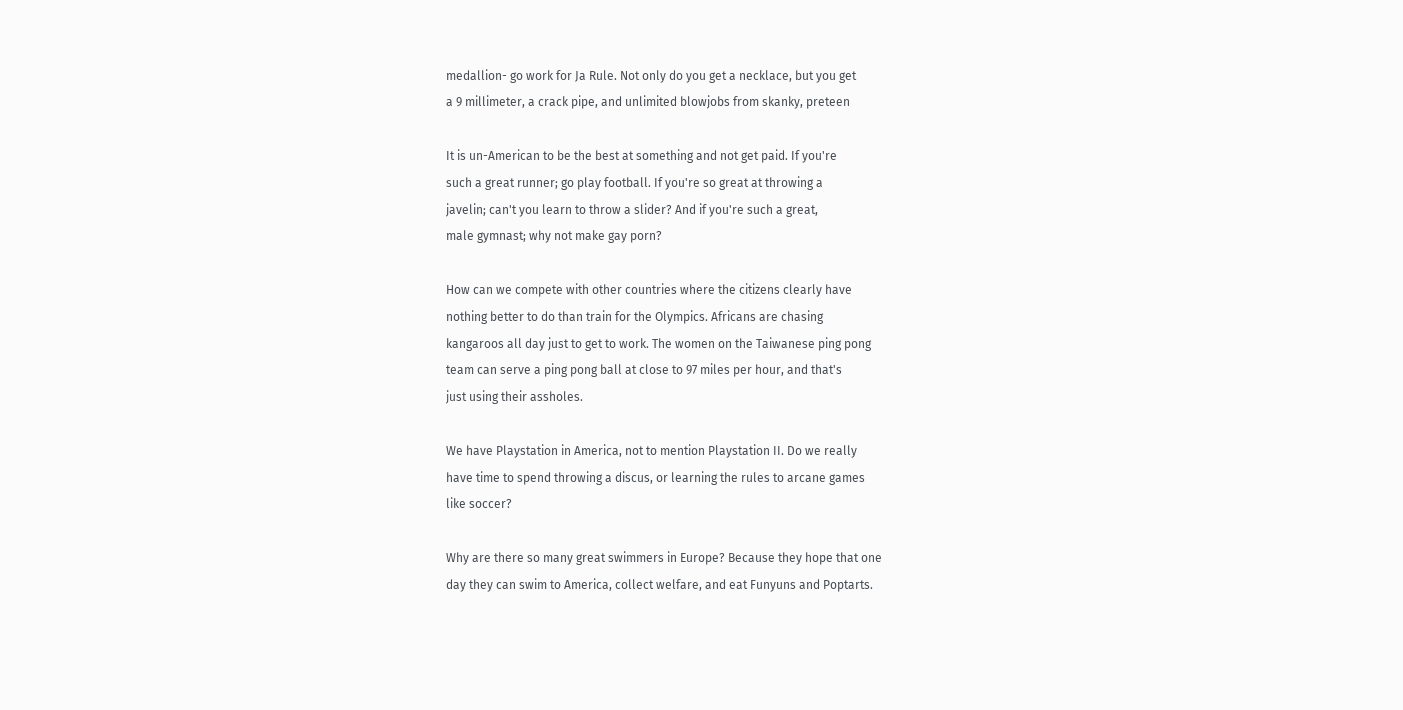medallion- go work for Ja Rule. Not only do you get a necklace, but you get
a 9 millimeter, a crack pipe, and unlimited blowjobs from skanky, preteen

It is un-American to be the best at something and not get paid. If you're
such a great runner; go play football. If you're so great at throwing a
javelin; can't you learn to throw a slider? And if you're such a great,
male gymnast; why not make gay porn?

How can we compete with other countries where the citizens clearly have
nothing better to do than train for the Olympics. Africans are chasing
kangaroos all day just to get to work. The women on the Taiwanese ping pong
team can serve a ping pong ball at close to 97 miles per hour, and that's
just using their assholes.

We have Playstation in America, not to mention Playstation II. Do we really
have time to spend throwing a discus, or learning the rules to arcane games
like soccer?

Why are there so many great swimmers in Europe? Because they hope that one
day they can swim to America, collect welfare, and eat Funyuns and Poptarts.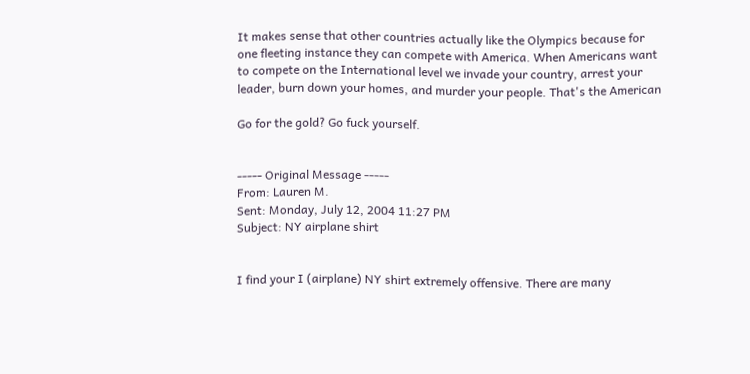It makes sense that other countries actually like the Olympics because for
one fleeting instance they can compete with America. When Americans want
to compete on the International level we invade your country, arrest your
leader, burn down your homes, and murder your people. That's the American

Go for the gold? Go fuck yourself.


----- Original Message -----
From: Lauren M.
Sent: Monday, July 12, 2004 11:27 PM
Subject: NY airplane shirt


I find your I (airplane) NY shirt extremely offensive. There are many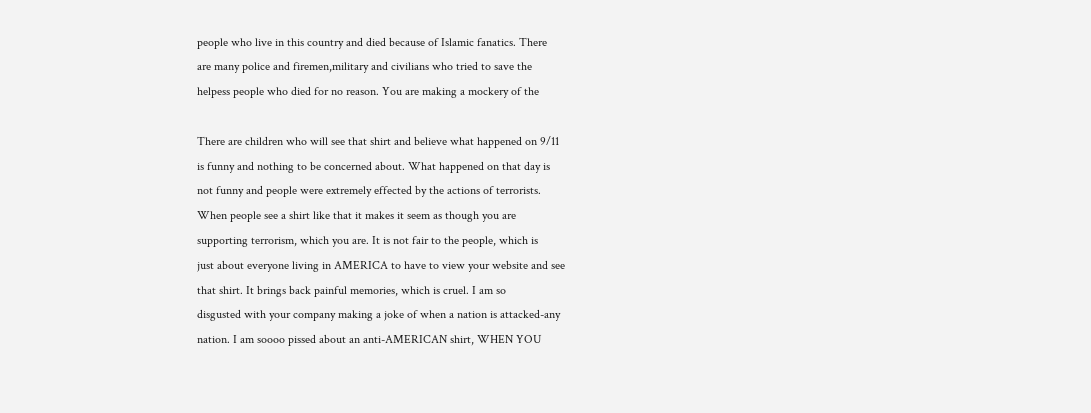people who live in this country and died because of Islamic fanatics. There
are many police and firemen,military and civilians who tried to save the
helpess people who died for no reason. You are making a mockery of the

There are children who will see that shirt and believe what happened on 9/11
is funny and nothing to be concerned about. What happened on that day is
not funny and people were extremely effected by the actions of terrorists.
When people see a shirt like that it makes it seem as though you are
supporting terrorism, which you are. It is not fair to the people, which is
just about everyone living in AMERICA to have to view your website and see
that shirt. It brings back painful memories, which is cruel. I am so
disgusted with your company making a joke of when a nation is attacked-any
nation. I am soooo pissed about an anti-AMERICAN shirt, WHEN YOU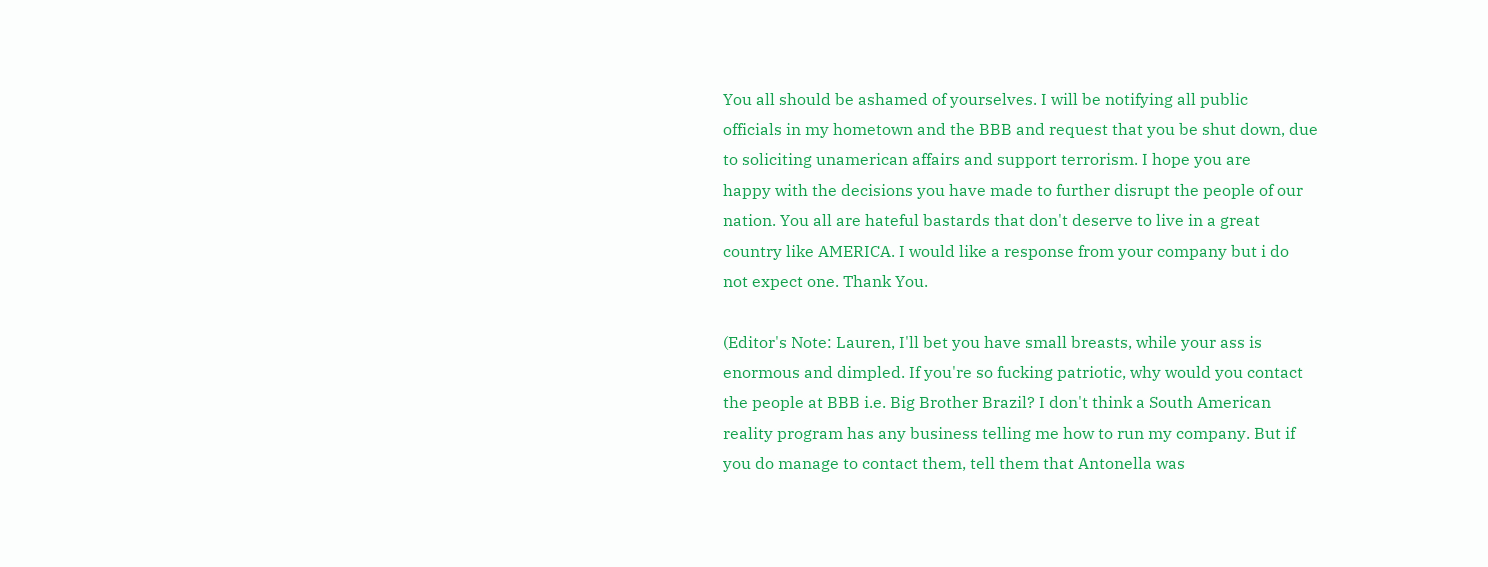You all should be ashamed of yourselves. I will be notifying all public
officials in my hometown and the BBB and request that you be shut down, due
to soliciting unamerican affairs and support terrorism. I hope you are
happy with the decisions you have made to further disrupt the people of our
nation. You all are hateful bastards that don't deserve to live in a great
country like AMERICA. I would like a response from your company but i do
not expect one. Thank You.

(Editor's Note: Lauren, I'll bet you have small breasts, while your ass is
enormous and dimpled. If you're so fucking patriotic, why would you contact
the people at BBB i.e. Big Brother Brazil? I don't think a South American
reality program has any business telling me how to run my company. But if
you do manage to contact them, tell them that Antonella was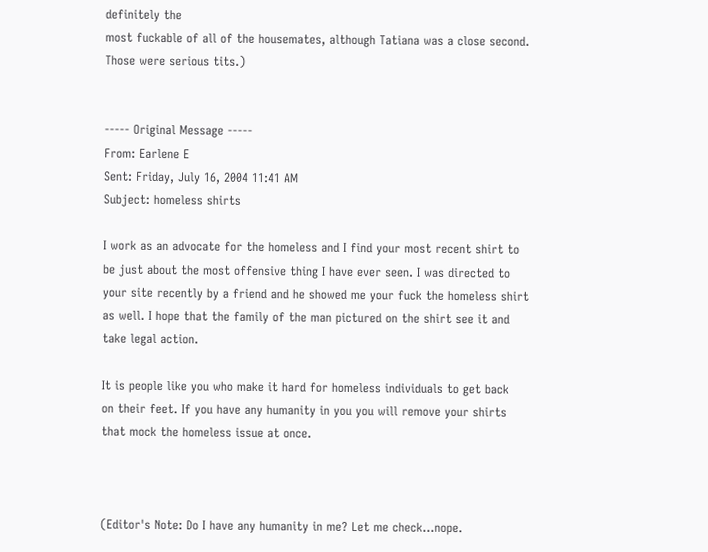definitely the
most fuckable of all of the housemates, although Tatiana was a close second.
Those were serious tits.)


----- Original Message -----
From: Earlene E
Sent: Friday, July 16, 2004 11:41 AM
Subject: homeless shirts

I work as an advocate for the homeless and I find your most recent shirt to
be just about the most offensive thing I have ever seen. I was directed to
your site recently by a friend and he showed me your fuck the homeless shirt
as well. I hope that the family of the man pictured on the shirt see it and
take legal action.

It is people like you who make it hard for homeless individuals to get back
on their feet. If you have any humanity in you you will remove your shirts
that mock the homeless issue at once.



(Editor's Note: Do I have any humanity in me? Let me check...nope.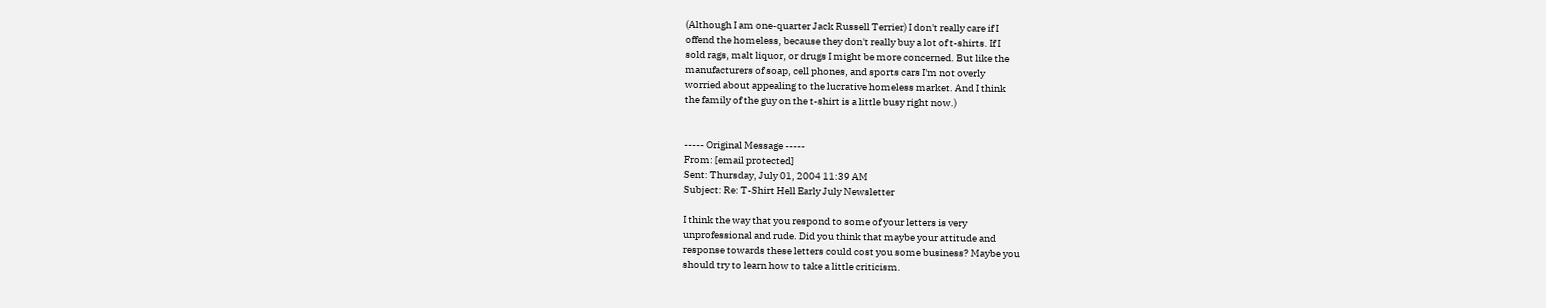(Although I am one-quarter Jack Russell Terrier) I don't really care if I
offend the homeless, because they don't really buy a lot of t-shirts. If I
sold rags, malt liquor, or drugs I might be more concerned. But like the
manufacturers of soap, cell phones, and sports cars I'm not overly
worried about appealing to the lucrative homeless market. And I think
the family of the guy on the t-shirt is a little busy right now.)


----- Original Message -----
From: [email protected]
Sent: Thursday, July 01, 2004 11:39 AM
Subject: Re: T-Shirt Hell Early July Newsletter

I think the way that you respond to some of your letters is very
unprofessional and rude. Did you think that maybe your attitude and
response towards these letters could cost you some business? Maybe you
should try to learn how to take a little criticism.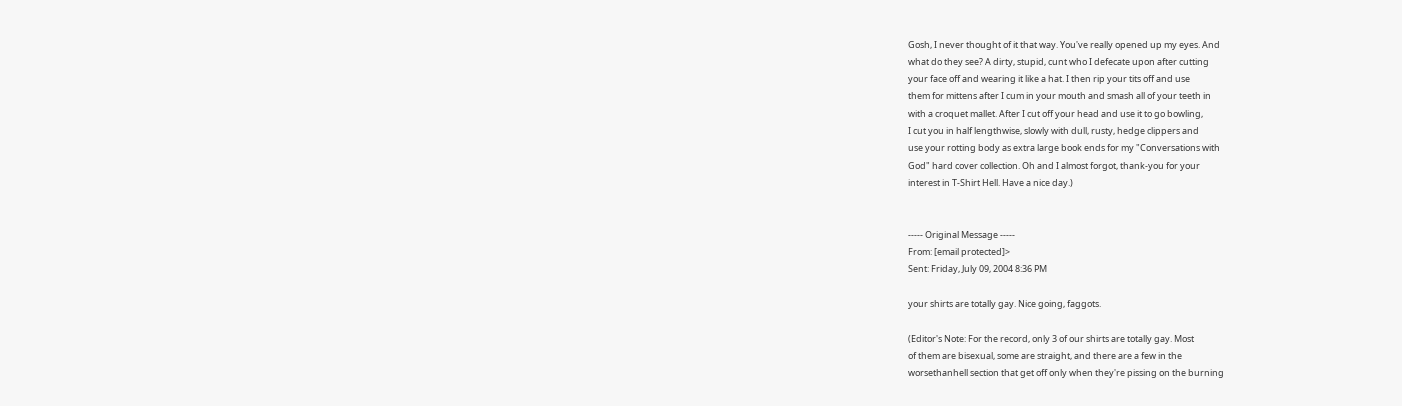Gosh, I never thought of it that way. You've really opened up my eyes. And
what do they see? A dirty, stupid, cunt who I defecate upon after cutting
your face off and wearing it like a hat. I then rip your tits off and use
them for mittens after I cum in your mouth and smash all of your teeth in
with a croquet mallet. After I cut off your head and use it to go bowling,
I cut you in half lengthwise, slowly with dull, rusty, hedge clippers and
use your rotting body as extra large book ends for my "Conversations with
God" hard cover collection. Oh and I almost forgot, thank-you for your
interest in T-Shirt Hell. Have a nice day.)


----- Original Message -----
From: [email protected]>
Sent: Friday, July 09, 2004 8:36 PM

your shirts are totally gay. Nice going, faggots.

(Editor's Note: For the record, only 3 of our shirts are totally gay. Most
of them are bisexual, some are straight, and there are a few in the
worsethanhell section that get off only when they're pissing on the burning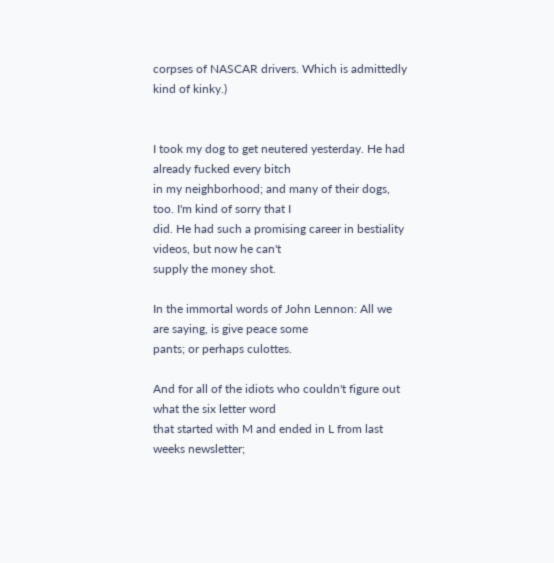corpses of NASCAR drivers. Which is admittedly kind of kinky.)


I took my dog to get neutered yesterday. He had already fucked every bitch
in my neighborhood; and many of their dogs, too. I'm kind of sorry that I
did. He had such a promising career in bestiality videos, but now he can't
supply the money shot.

In the immortal words of John Lennon: All we are saying, is give peace some
pants; or perhaps culottes.

And for all of the idiots who couldn't figure out what the six letter word
that started with M and ended in L from last weeks newsletter;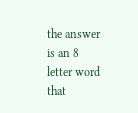the answer
is an 8 letter word that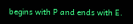begins with P and ends with E.